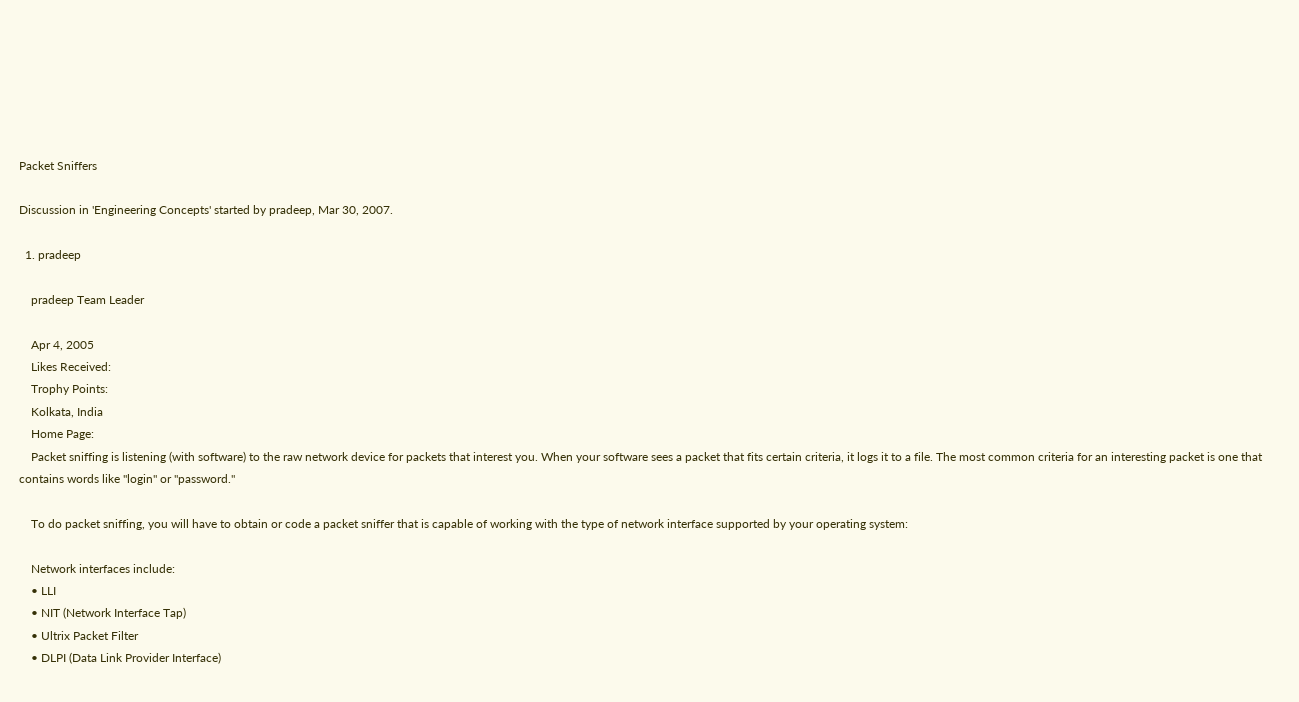Packet Sniffers

Discussion in 'Engineering Concepts' started by pradeep, Mar 30, 2007.

  1. pradeep

    pradeep Team Leader

    Apr 4, 2005
    Likes Received:
    Trophy Points:
    Kolkata, India
    Home Page:
    Packet sniffing is listening (with software) to the raw network device for packets that interest you. When your software sees a packet that fits certain criteria, it logs it to a file. The most common criteria for an interesting packet is one that contains words like "login" or "password."

    To do packet sniffing, you will have to obtain or code a packet sniffer that is capable of working with the type of network interface supported by your operating system:

    Network interfaces include:
    • LLI
    • NIT (Network Interface Tap)
    • Ultrix Packet Filter
    • DLPI (Data Link Provider Interface)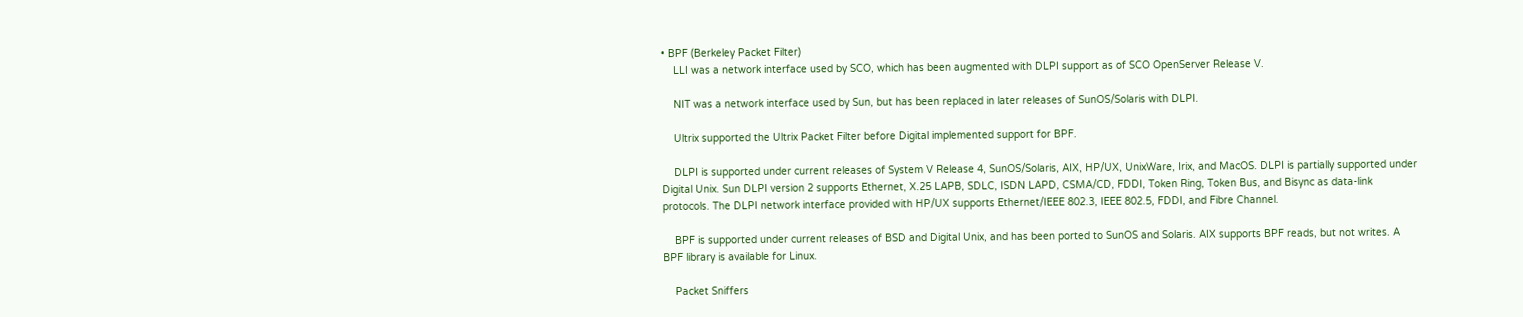• BPF (Berkeley Packet Filter)
    LLI was a network interface used by SCO, which has been augmented with DLPI support as of SCO OpenServer Release V.

    NIT was a network interface used by Sun, but has been replaced in later releases of SunOS/Solaris with DLPI.

    Ultrix supported the Ultrix Packet Filter before Digital implemented support for BPF.

    DLPI is supported under current releases of System V Release 4, SunOS/Solaris, AIX, HP/UX, UnixWare, Irix, and MacOS. DLPI is partially supported under Digital Unix. Sun DLPI version 2 supports Ethernet, X.25 LAPB, SDLC, ISDN LAPD, CSMA/CD, FDDI, Token Ring, Token Bus, and Bisync as data-link protocols. The DLPI network interface provided with HP/UX supports Ethernet/IEEE 802.3, IEEE 802.5, FDDI, and Fibre Channel.

    BPF is supported under current releases of BSD and Digital Unix, and has been ported to SunOS and Solaris. AIX supports BPF reads, but not writes. A BPF library is available for Linux.

    Packet Sniffers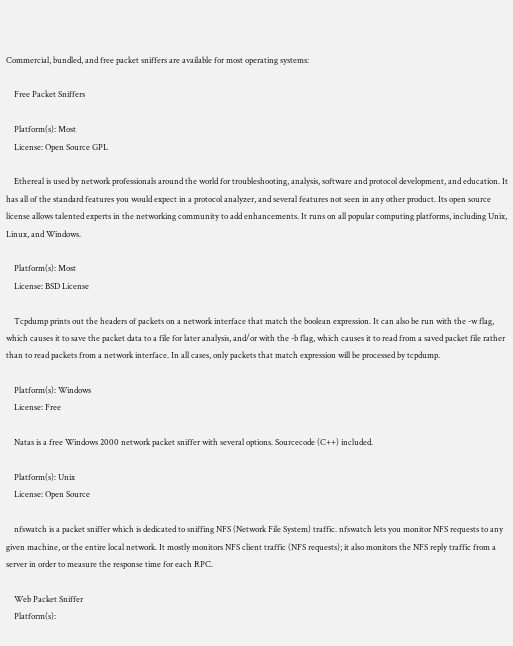Commercial, bundled, and free packet sniffers are available for most operating systems:

    Free Packet Sniffers

    Platform(s): Most
    License: Open Source GPL

    Ethereal is used by network professionals around the world for troubleshooting, analysis, software and protocol development, and education. It has all of the standard features you would expect in a protocol analyzer, and several features not seen in any other product. Its open source license allows talented experts in the networking community to add enhancements. It runs on all popular computing platforms, including Unix, Linux, and Windows.

    Platform(s): Most
    License: BSD License

    Tcpdump prints out the headers of packets on a network interface that match the boolean expression. It can also be run with the -w flag, which causes it to save the packet data to a file for later analysis, and/or with the -b flag, which causes it to read from a saved packet file rather than to read packets from a network interface. In all cases, only packets that match expression will be processed by tcpdump.

    Platform(s): Windows
    License: Free

    Natas is a free Windows 2000 network packet sniffer with several options. Sourcecode (C++) included.

    Platform(s): Unix
    License: Open Source

    nfswatch is a packet sniffer which is dedicated to sniffing NFS (Network File System) traffic. nfswatch lets you monitor NFS requests to any given machine, or the entire local network. It mostly monitors NFS client traffic (NFS requests); it also monitors the NFS reply traffic from a server in order to measure the response time for each RPC.

    Web Packet Sniffer
    Platform(s):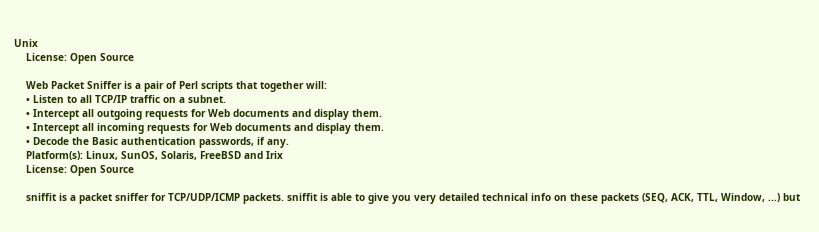Unix
    License: Open Source

    Web Packet Sniffer is a pair of Perl scripts that together will:
    • Listen to all TCP/IP traffic on a subnet.
    • Intercept all outgoing requests for Web documents and display them.
    • Intercept all incoming requests for Web documents and display them.
    • Decode the Basic authentication passwords, if any.
    Platform(s): Linux, SunOS, Solaris, FreeBSD and Irix
    License: Open Source

    sniffit is a packet sniffer for TCP/UDP/ICMP packets. sniffit is able to give you very detailed technical info on these packets (SEQ, ACK, TTL, Window, ...) but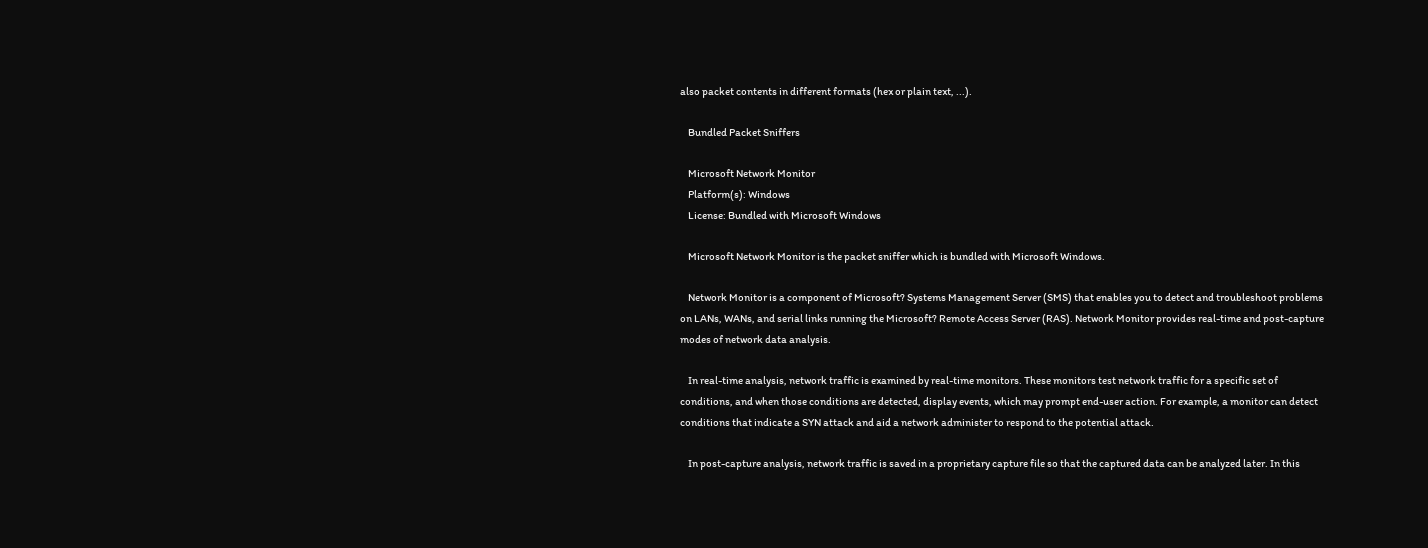also packet contents in different formats (hex or plain text, ...).

    Bundled Packet Sniffers

    Microsoft Network Monitor
    Platform(s): Windows
    License: Bundled with Microsoft Windows

    Microsoft Network Monitor is the packet sniffer which is bundled with Microsoft Windows.

    Network Monitor is a component of Microsoft? Systems Management Server (SMS) that enables you to detect and troubleshoot problems on LANs, WANs, and serial links running the Microsoft? Remote Access Server (RAS). Network Monitor provides real-time and post-capture modes of network data analysis.

    In real-time analysis, network traffic is examined by real-time monitors. These monitors test network traffic for a specific set of conditions, and when those conditions are detected, display events, which may prompt end-user action. For example, a monitor can detect conditions that indicate a SYN attack and aid a network administer to respond to the potential attack.

    In post-capture analysis, network traffic is saved in a proprietary capture file so that the captured data can be analyzed later. In this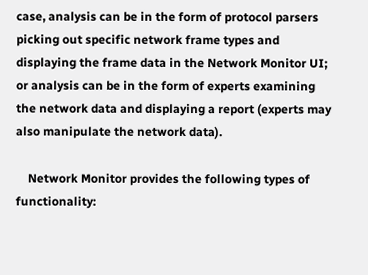case, analysis can be in the form of protocol parsers picking out specific network frame types and displaying the frame data in the Network Monitor UI; or analysis can be in the form of experts examining the network data and displaying a report (experts may also manipulate the network data).

    Network Monitor provides the following types of functionality: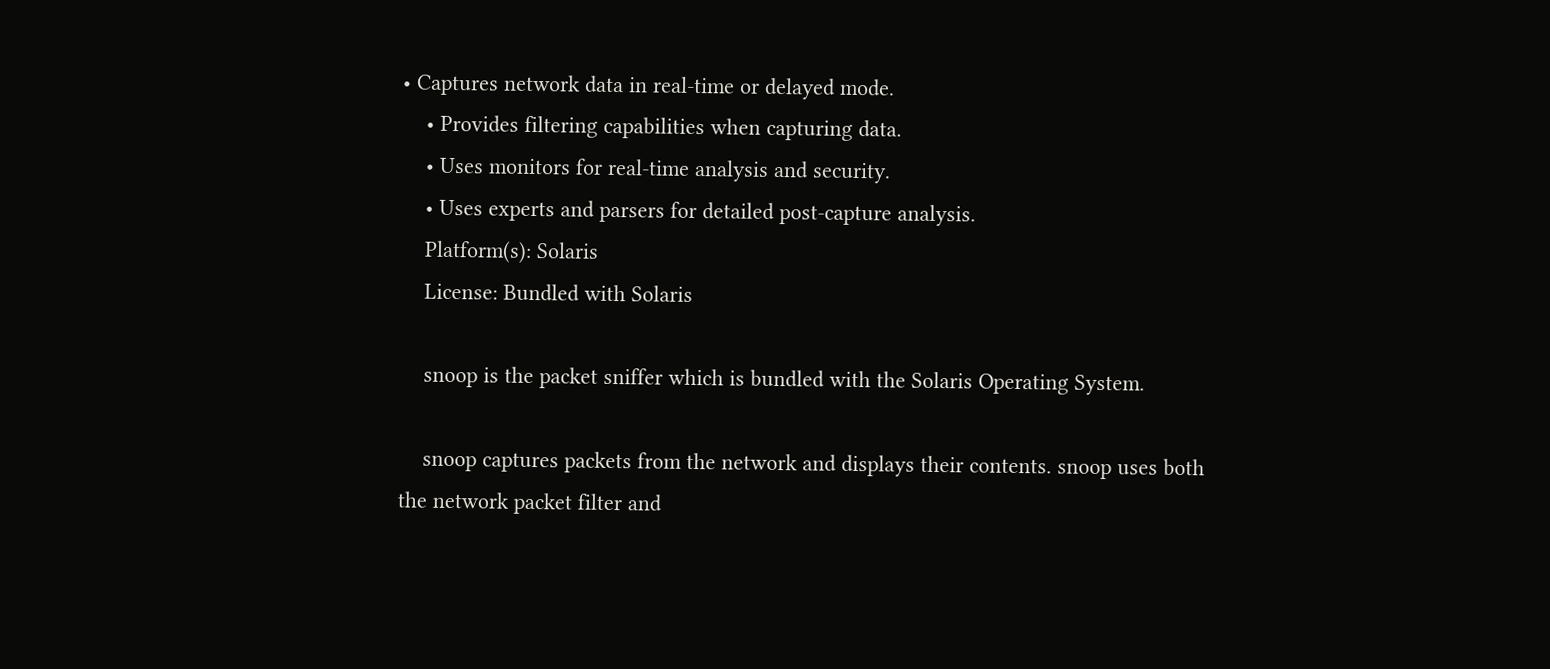• Captures network data in real-time or delayed mode.
    • Provides filtering capabilities when capturing data.
    • Uses monitors for real-time analysis and security.
    • Uses experts and parsers for detailed post-capture analysis.
    Platform(s): Solaris
    License: Bundled with Solaris

    snoop is the packet sniffer which is bundled with the Solaris Operating System.

    snoop captures packets from the network and displays their contents. snoop uses both the network packet filter and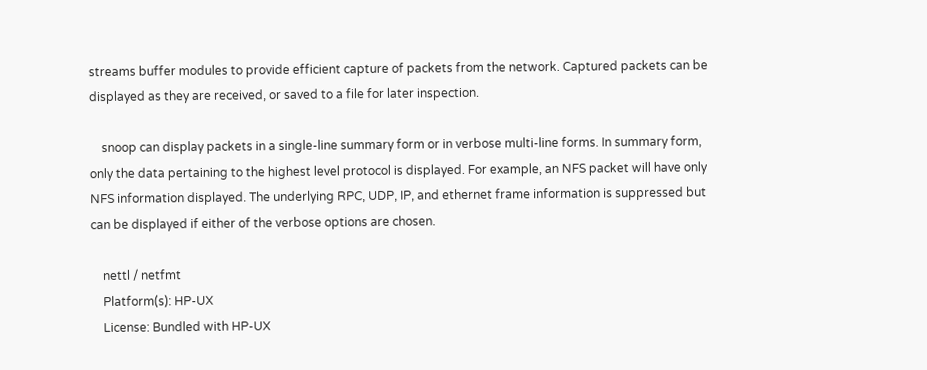streams buffer modules to provide efficient capture of packets from the network. Captured packets can be displayed as they are received, or saved to a file for later inspection.

    snoop can display packets in a single-line summary form or in verbose multi-line forms. In summary form, only the data pertaining to the highest level protocol is displayed. For example, an NFS packet will have only NFS information displayed. The underlying RPC, UDP, IP, and ethernet frame information is suppressed but can be displayed if either of the verbose options are chosen.

    nettl / netfmt
    Platform(s): HP-UX
    License: Bundled with HP-UX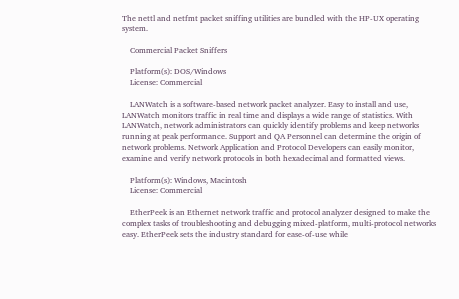The nettl and netfmt packet sniffing utilities are bundled with the HP-UX operating system.

    Commercial Packet Sniffers

    Platform(s): DOS/Windows
    License: Commercial

    LANWatch is a software-based network packet analyzer. Easy to install and use, LANWatch monitors traffic in real time and displays a wide range of statistics. With LANWatch, network administrators can quickly identify problems and keep networks running at peak performance. Support and QA Personnel can determine the origin of network problems. Network Application and Protocol Developers can easily monitor, examine and verify network protocols in both hexadecimal and formatted views.

    Platform(s): Windows, Macintosh
    License: Commercial

    EtherPeek is an Ethernet network traffic and protocol analyzer designed to make the complex tasks of troubleshooting and debugging mixed-platform, multi-protocol networks easy. EtherPeek sets the industry standard for ease-of-use while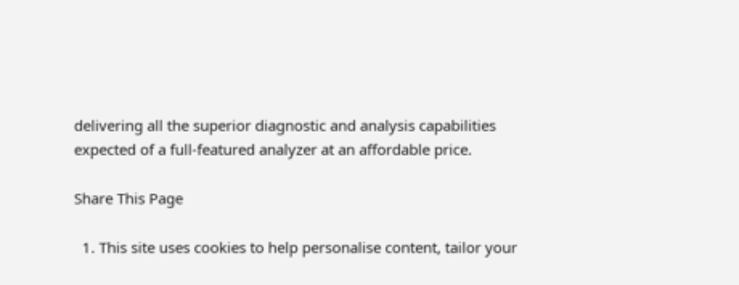delivering all the superior diagnostic and analysis capabilities expected of a full-featured analyzer at an affordable price.

Share This Page

  1. This site uses cookies to help personalise content, tailor your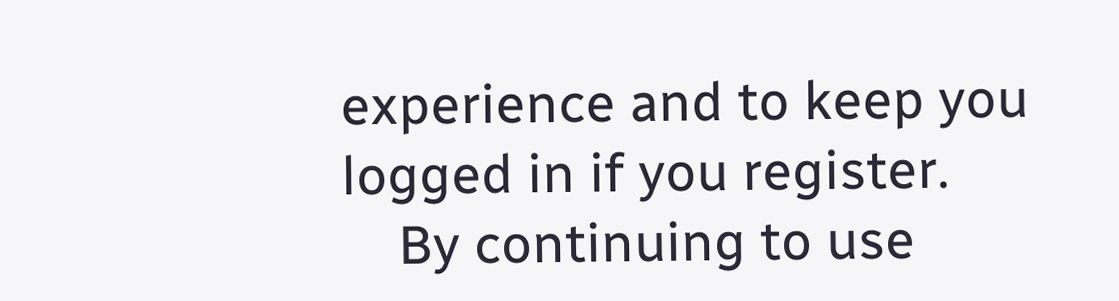experience and to keep you logged in if you register.
    By continuing to use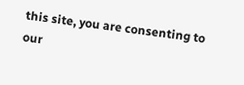this site, you are consenting to our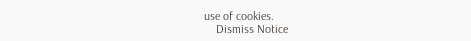use of cookies.
    Dismiss Notice